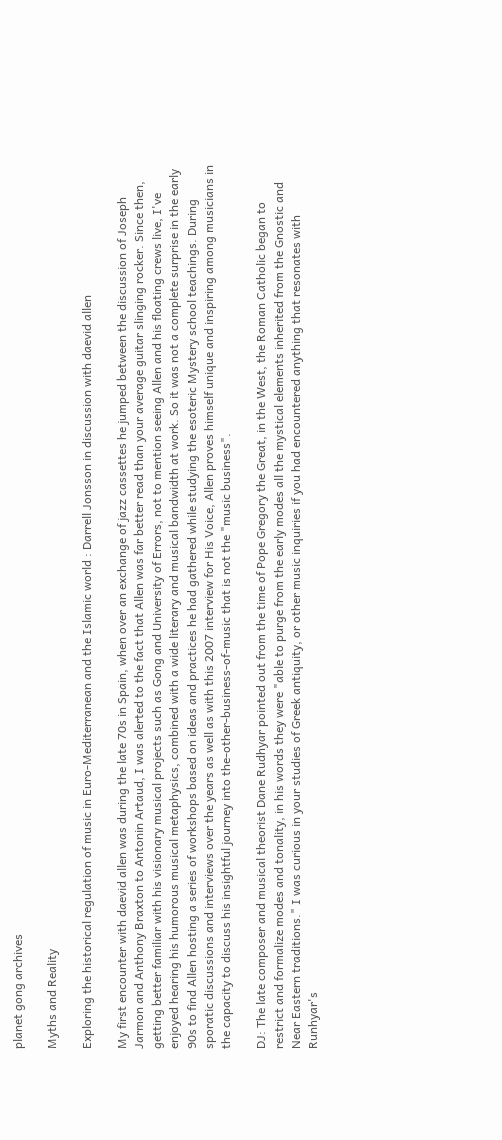planet gong archives

Myths and Reality

Exploring the historical regulation of music in Euro-Mediterranean and the Islamic world : Darrell Jonsson in discussion with daevid allen

My first encounter with daevid allen was during the late 70s in Spain, when over an exchange of jazz cassettes he jumped between the discussion of Joseph Jarmon and Anthony Braxton to Antonin Artaud, I was alerted to the fact that Allen was far better read than your average guitar slinging rocker. Since then, getting better familiar with his visionary musical projects such as Gong and University of Errors, not to mention seeing Allen and his floating crews live, I've enjoyed hearing his humorous musical metaphysics, combined with a wide literary and musical bandwidth at work. So it was not a complete surprise in the early 90s to find Allen hosting a series of workshops based on ideas and practices he had gathered while studying the esoteric Mystery school teachings. During sporatic discussions and interviews over the years as well as with this 2007 interview for His Voice, Allen proves himself unique and inspiring among musicians in the capacity to discuss his insightful journey into the-other-business-of-music that is not the "music business".

DJ: The late composer and musical theorist Dane Rudhyar pointed out from the time of Pope Gregory the Great, in the West, the Roman Catholic began to restrict and formalize modes and tonality, in his words they were "able to purge from the early modes all the mystical elements inherited from the Gnostic and Near Eastern traditions." I was curious in your studies of Greek antiquity, or other music inquiries if you had encountered anything that resonates with Runhyar's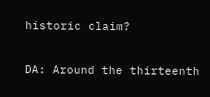historic claim?

DA: Around the thirteenth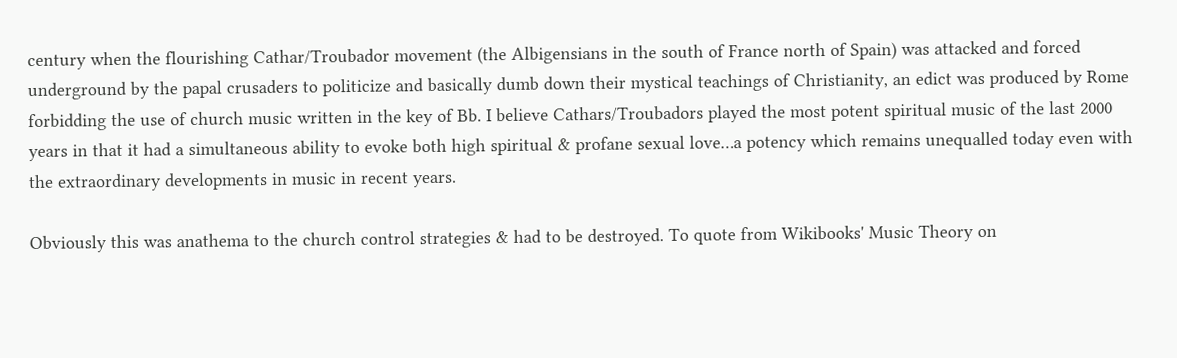century when the flourishing Cathar/Troubador movement (the Albigensians in the south of France north of Spain) was attacked and forced underground by the papal crusaders to politicize and basically dumb down their mystical teachings of Christianity, an edict was produced by Rome forbidding the use of church music written in the key of Bb. I believe Cathars/Troubadors played the most potent spiritual music of the last 2000 years in that it had a simultaneous ability to evoke both high spiritual & profane sexual love…a potency which remains unequalled today even with the extraordinary developments in music in recent years.

Obviously this was anathema to the church control strategies & had to be destroyed. To quote from Wikibooks' Music Theory on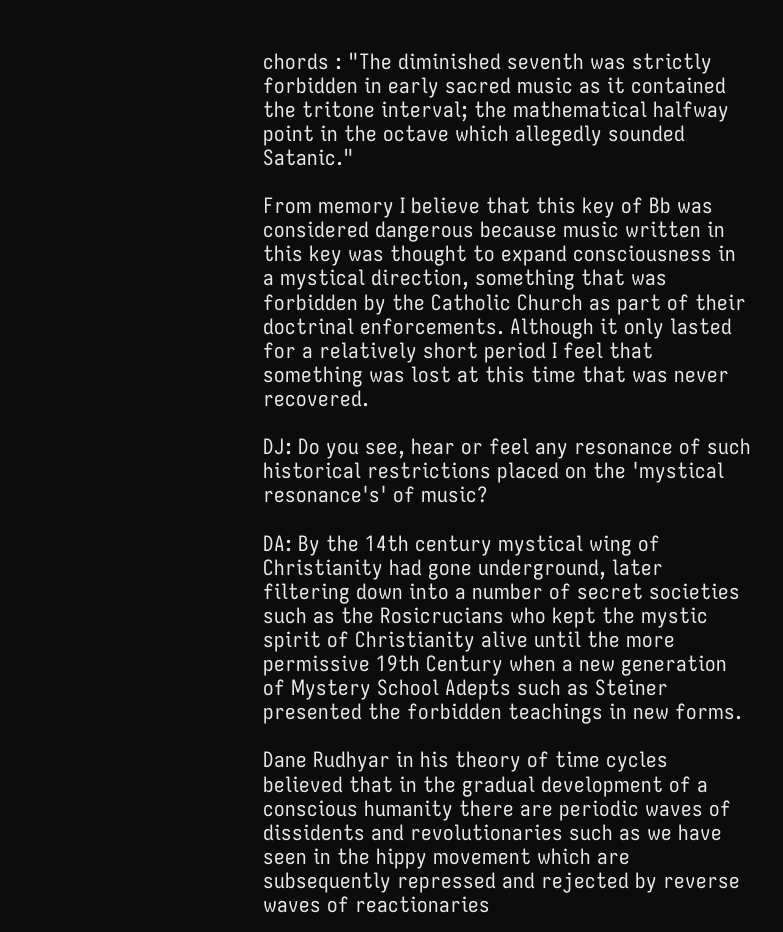chords : "The diminished seventh was strictly forbidden in early sacred music as it contained the tritone interval; the mathematical halfway point in the octave which allegedly sounded Satanic."

From memory I believe that this key of Bb was considered dangerous because music written in this key was thought to expand consciousness in a mystical direction, something that was forbidden by the Catholic Church as part of their doctrinal enforcements. Although it only lasted for a relatively short period I feel that something was lost at this time that was never recovered.

DJ: Do you see, hear or feel any resonance of such historical restrictions placed on the 'mystical resonance's' of music?

DA: By the 14th century mystical wing of Christianity had gone underground, later filtering down into a number of secret societies such as the Rosicrucians who kept the mystic spirit of Christianity alive until the more permissive 19th Century when a new generation of Mystery School Adepts such as Steiner presented the forbidden teachings in new forms.

Dane Rudhyar in his theory of time cycles believed that in the gradual development of a conscious humanity there are periodic waves of dissidents and revolutionaries such as we have seen in the hippy movement which are subsequently repressed and rejected by reverse waves of reactionaries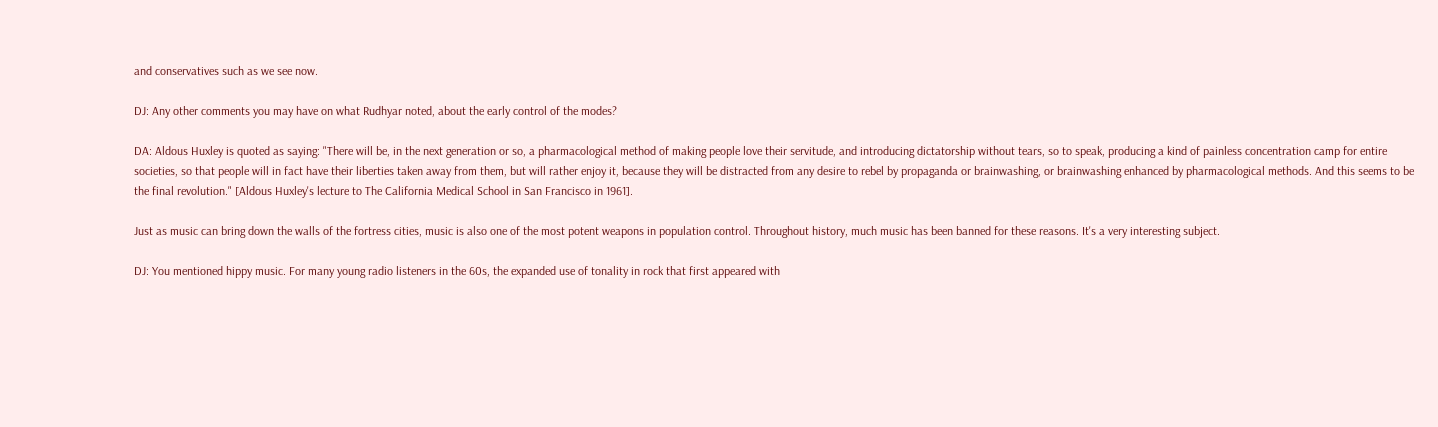and conservatives such as we see now.

DJ: Any other comments you may have on what Rudhyar noted, about the early control of the modes?

DA: Aldous Huxley is quoted as saying: "There will be, in the next generation or so, a pharmacological method of making people love their servitude, and introducing dictatorship without tears, so to speak, producing a kind of painless concentration camp for entire societies, so that people will in fact have their liberties taken away from them, but will rather enjoy it, because they will be distracted from any desire to rebel by propaganda or brainwashing, or brainwashing enhanced by pharmacological methods. And this seems to be the final revolution." [Aldous Huxley's lecture to The California Medical School in San Francisco in 1961].

Just as music can bring down the walls of the fortress cities, music is also one of the most potent weapons in population control. Throughout history, much music has been banned for these reasons. It's a very interesting subject.

DJ: You mentioned hippy music. For many young radio listeners in the 60s, the expanded use of tonality in rock that first appeared with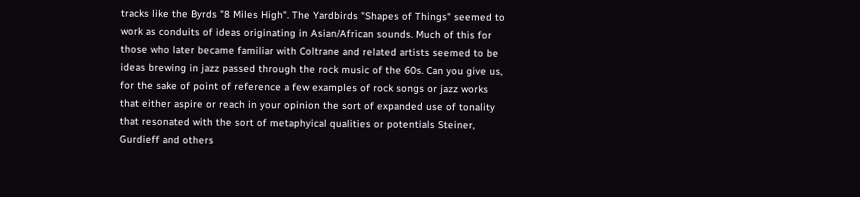tracks like the Byrds "8 Miles High". The Yardbirds "Shapes of Things" seemed to work as conduits of ideas originating in Asian/African sounds. Much of this for those who later became familiar with Coltrane and related artists seemed to be ideas brewing in jazz passed through the rock music of the 60s. Can you give us, for the sake of point of reference a few examples of rock songs or jazz works that either aspire or reach in your opinion the sort of expanded use of tonality that resonated with the sort of metaphyical qualities or potentials Steiner, Gurdieff and others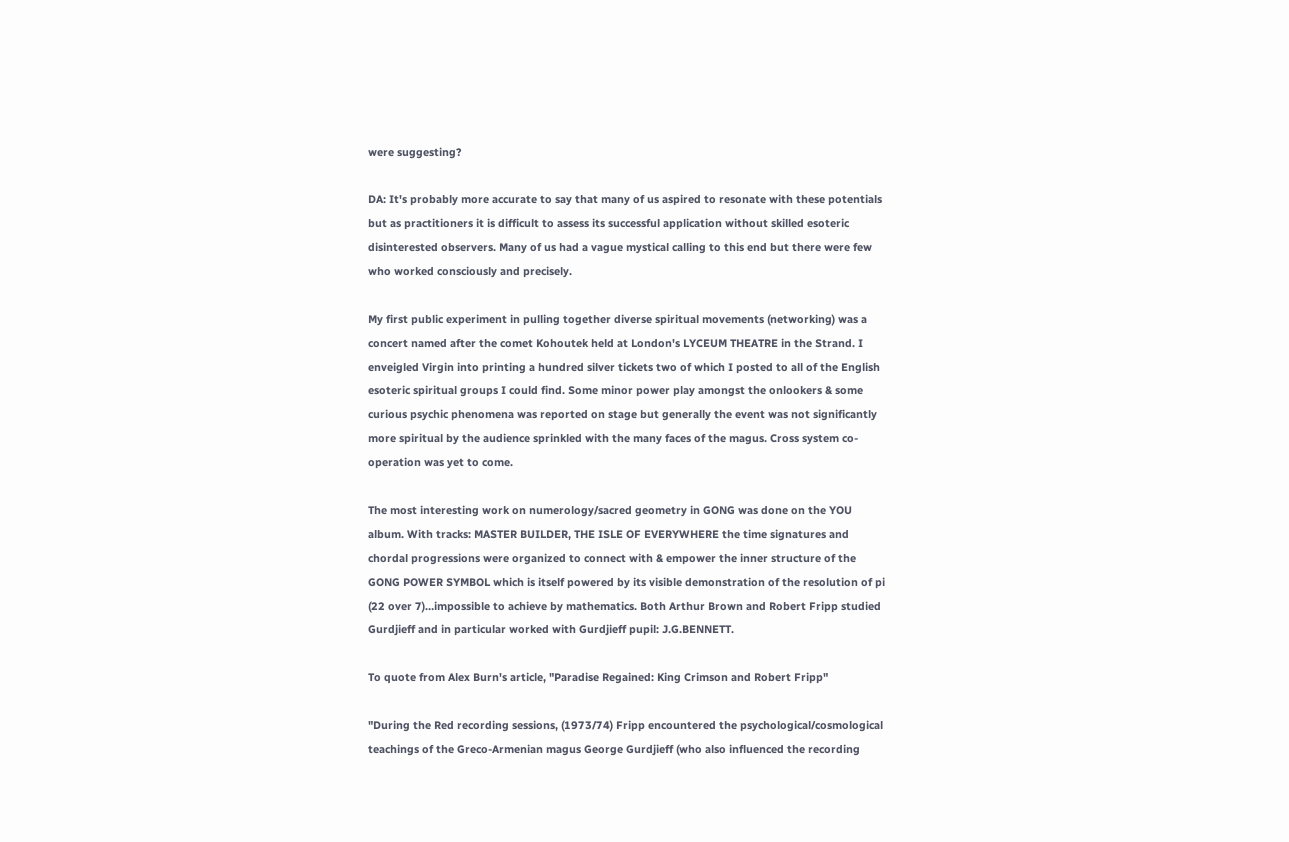were suggesting?

DA: It's probably more accurate to say that many of us aspired to resonate with these potentials but as practitioners it is difficult to assess its successful application without skilled esoteric disinterested observers. Many of us had a vague mystical calling to this end but there were few who worked consciously and precisely.

My first public experiment in pulling together diverse spiritual movements (networking) was a concert named after the comet Kohoutek held at London's LYCEUM THEATRE in the Strand. I enveigled Virgin into printing a hundred silver tickets two of which I posted to all of the English esoteric spiritual groups I could find. Some minor power play amongst the onlookers & some curious psychic phenomena was reported on stage but generally the event was not significantly more spiritual by the audience sprinkled with the many faces of the magus. Cross system co-operation was yet to come.

The most interesting work on numerology/sacred geometry in GONG was done on the YOU album. With tracks: MASTER BUILDER, THE ISLE OF EVERYWHERE the time signatures and chordal progressions were organized to connect with & empower the inner structure of the GONG POWER SYMBOL which is itself powered by its visible demonstration of the resolution of pi (22 over 7)…impossible to achieve by mathematics. Both Arthur Brown and Robert Fripp studied Gurdjieff and in particular worked with Gurdjieff pupil: J.G.BENNETT.

To quote from Alex Burn's article, "Paradise Regained: King Crimson and Robert Fripp"

"During the Red recording sessions, (1973/74) Fripp encountered the psychological/cosmological teachings of the Greco-Armenian magus George Gurdjieff (who also influenced the recording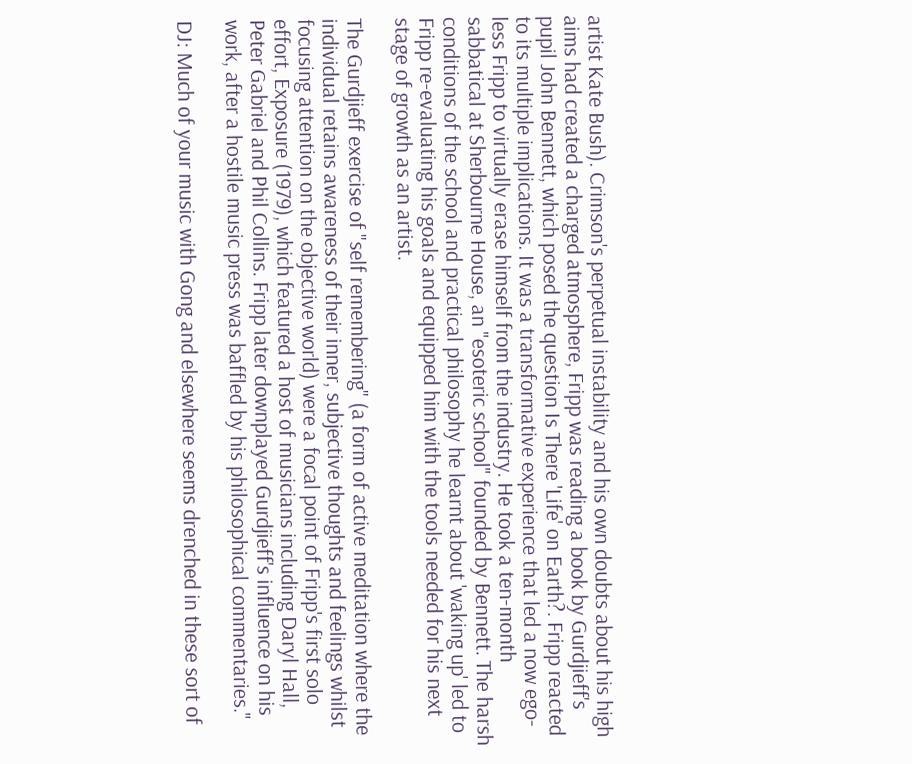artist Kate Bush). Crimson's perpetual instability and his own doubts about his high aims had created a charged atmosphere, Fripp was reading a book by Gurdjieff's pupil John Bennett, which posed the question Is There 'Life' on Earth?. Fripp reacted to its multiple implications. It was a transformative experience that led a now ego-less Fripp to virtually erase himself from the industry. He took a ten-month sabbatical at Sherbourne House, an "esoteric school" founded by Bennett. The harsh conditions of the school and practical philosophy he learnt about 'waking up' led to Fripp re-evaluating his goals and equipped him with the tools needed for his next stage of growth as an artist.

The Gurdjieff exercise of "self remembering" (a form of active meditation where the individual retains awareness of their inner, subjective thoughts and feelings whilst focusing attention on the objective world) were a focal point of Fripp's first solo effort, Exposure (1979), which featured a host of musicians including Daryl Hall, Peter Gabriel and Phil Collins. Fripp later downplayed Gurdjieff's influence on his work, after a hostile music press was baffled by his philosophical commentaries."

DJ: Much of your music with Gong and elsewhere seems drenched in these sort of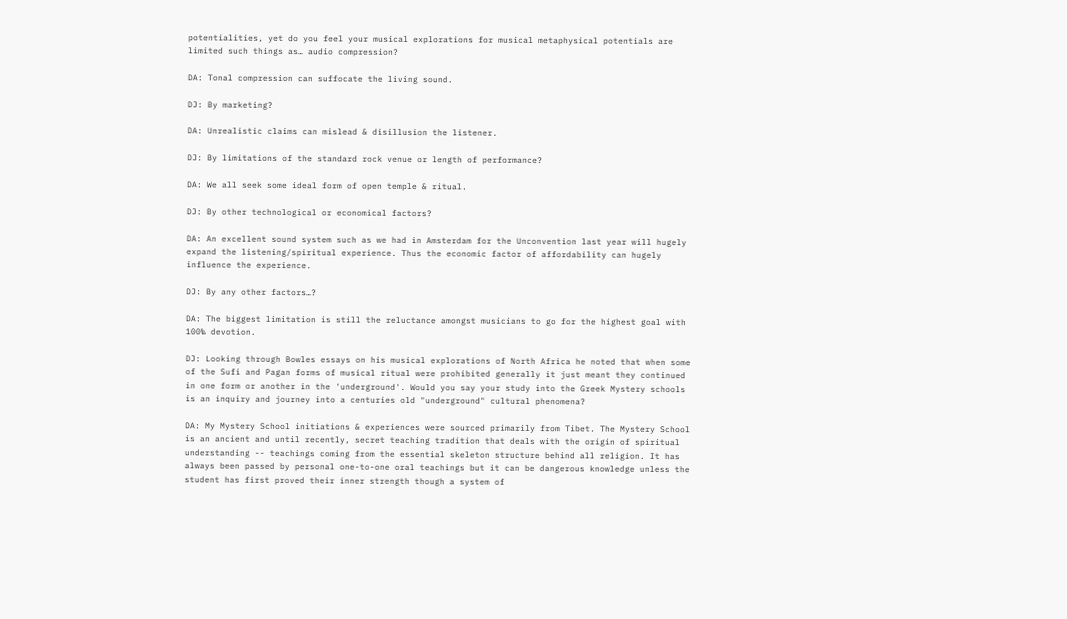potentialities, yet do you feel your musical explorations for musical metaphysical potentials are limited such things as… audio compression?

DA: Tonal compression can suffocate the living sound.

DJ: By marketing?

DA: Unrealistic claims can mislead & disillusion the listener.

DJ: By limitations of the standard rock venue or length of performance?

DA: We all seek some ideal form of open temple & ritual.

DJ: By other technological or economical factors?

DA: An excellent sound system such as we had in Amsterdam for the Unconvention last year will hugely expand the listening/spiritual experience. Thus the economic factor of affordability can hugely influence the experience.

DJ: By any other factors…?

DA: The biggest limitation is still the reluctance amongst musicians to go for the highest goal with 100‰ devotion.

DJ: Looking through Bowles essays on his musical explorations of North Africa he noted that when some of the Sufi and Pagan forms of musical ritual were prohibited generally it just meant they continued in one form or another in the 'underground'. Would you say your study into the Greek Mystery schools is an inquiry and journey into a centuries old "underground" cultural phenomena?

DA: My Mystery School initiations & experiences were sourced primarily from Tibet. The Mystery School is an ancient and until recently, secret teaching tradition that deals with the origin of spiritual understanding -- teachings coming from the essential skeleton structure behind all religion. It has always been passed by personal one-to-one oral teachings but it can be dangerous knowledge unless the student has first proved their inner strength though a system of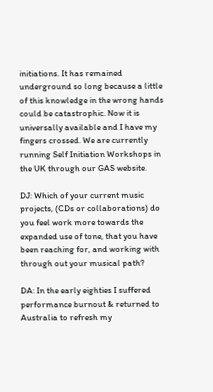initiations. It has remained underground so long because a little of this knowledge in the wrong hands could be catastrophic. Now it is universally available and I have my fingers crossed. We are currently running Self Initiation Workshops in the UK through our GAS website.

DJ: Which of your current music projects, (CDs or collaborations) do you feel work more towards the expanded use of tone, that you have been reaching for, and working with through out your musical path?

DA: In the early eighties I suffered performance burnout & returned to Australia to refresh my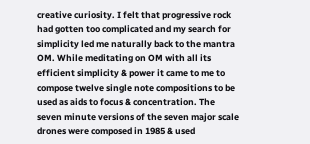creative curiosity. I felt that progressive rock had gotten too complicated and my search for simplicity led me naturally back to the mantra OM. While meditating on OM with all its efficient simplicity & power it came to me to compose twelve single note compositions to be used as aids to focus & concentration. The seven minute versions of the seven major scale drones were composed in 1985 & used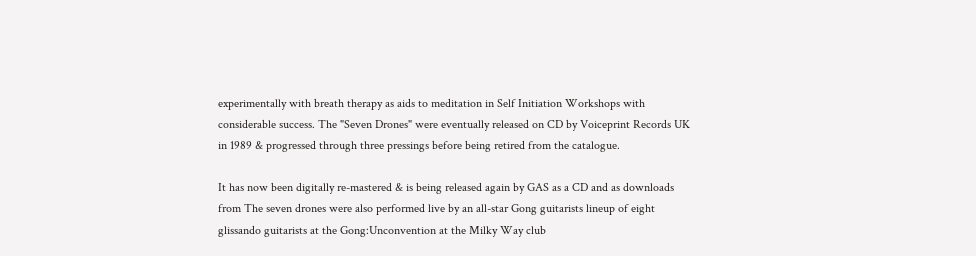experimentally with breath therapy as aids to meditation in Self Initiation Workshops with considerable success. The "Seven Drones" were eventually released on CD by Voiceprint Records UK in 1989 & progressed through three pressings before being retired from the catalogue.

It has now been digitally re-mastered & is being released again by GAS as a CD and as downloads from The seven drones were also performed live by an all-star Gong guitarists lineup of eight glissando guitarists at the Gong:Unconvention at the Milky Way club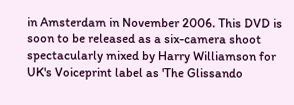in Amsterdam in November 2006. This DVD is soon to be released as a six-camera shoot spectacularly mixed by Harry Williamson for UK's Voiceprint label as 'The Glissando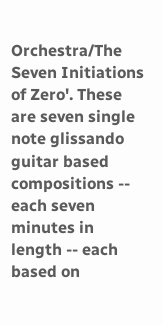Orchestra/The Seven Initiations of Zero'. These are seven single note glissando guitar based compositions -- each seven minutes in length -- each based on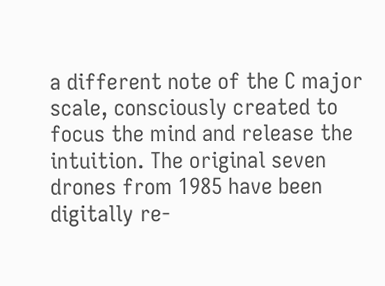a different note of the C major scale, consciously created to focus the mind and release the intuition. The original seven drones from 1985 have been digitally re-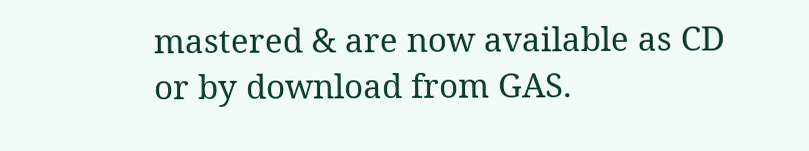mastered & are now available as CD or by download from GAS.